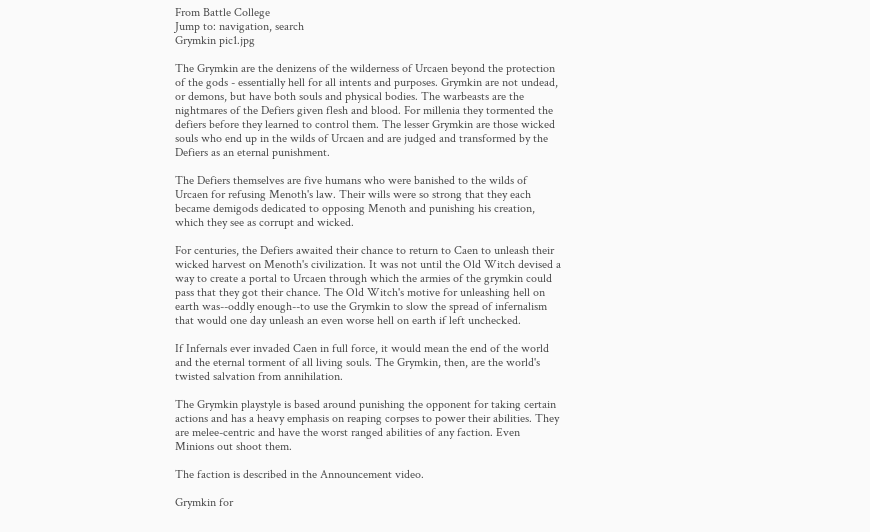From Battle College
Jump to: navigation, search
Grymkin pic1.jpg

The Grymkin are the denizens of the wilderness of Urcaen beyond the protection of the gods - essentially hell for all intents and purposes. Grymkin are not undead, or demons, but have both souls and physical bodies. The warbeasts are the nightmares of the Defiers given flesh and blood. For millenia they tormented the defiers before they learned to control them. The lesser Grymkin are those wicked souls who end up in the wilds of Urcaen and are judged and transformed by the Defiers as an eternal punishment.

The Defiers themselves are five humans who were banished to the wilds of Urcaen for refusing Menoth's law. Their wills were so strong that they each became demigods dedicated to opposing Menoth and punishing his creation, which they see as corrupt and wicked.

For centuries, the Defiers awaited their chance to return to Caen to unleash their wicked harvest on Menoth's civilization. It was not until the Old Witch devised a way to create a portal to Urcaen through which the armies of the grymkin could pass that they got their chance. The Old Witch's motive for unleashing hell on earth was--oddly enough--to use the Grymkin to slow the spread of infernalism that would one day unleash an even worse hell on earth if left unchecked.

If Infernals ever invaded Caen in full force, it would mean the end of the world and the eternal torment of all living souls. The Grymkin, then, are the world's twisted salvation from annihilation.

The Grymkin playstyle is based around punishing the opponent for taking certain actions and has a heavy emphasis on reaping corpses to power their abilities. They are melee-centric and have the worst ranged abilities of any faction. Even Minions out shoot them.

The faction is described in the Announcement video.

Grymkin for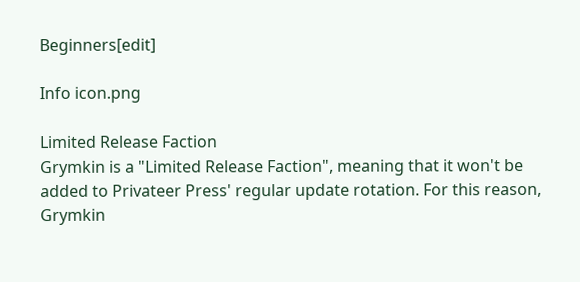Beginners[edit]

Info icon.png

Limited Release Faction
Grymkin is a "Limited Release Faction", meaning that it won't be added to Privateer Press' regular update rotation. For this reason, Grymkin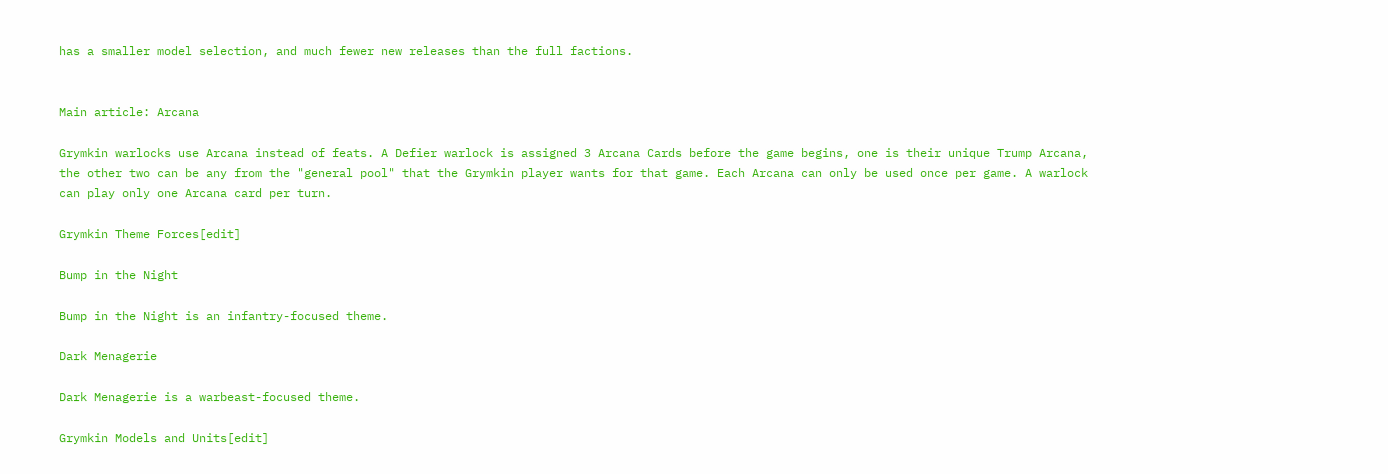has a smaller model selection, and much fewer new releases than the full factions.


Main article: Arcana

Grymkin warlocks use Arcana instead of feats. A Defier warlock is assigned 3 Arcana Cards before the game begins, one is their unique Trump Arcana, the other two can be any from the "general pool" that the Grymkin player wants for that game. Each Arcana can only be used once per game. A warlock can play only one Arcana card per turn.

Grymkin Theme Forces[edit]

Bump in the Night

Bump in the Night is an infantry-focused theme.

Dark Menagerie

Dark Menagerie is a warbeast-focused theme.

Grymkin Models and Units[edit]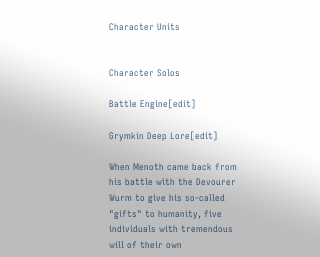Character Units


Character Solos

Battle Engine[edit]

Grymkin Deep Lore[edit]

When Menoth came back from his battle with the Devourer Wurm to give his so-called "gifts" to humanity, five individuals with tremendous will of their own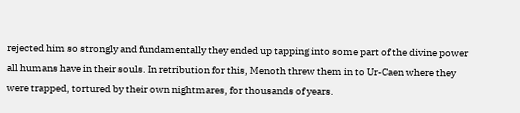rejected him so strongly and fundamentally they ended up tapping into some part of the divine power all humans have in their souls. In retribution for this, Menoth threw them in to Ur-Caen where they were trapped, tortured by their own nightmares, for thousands of years.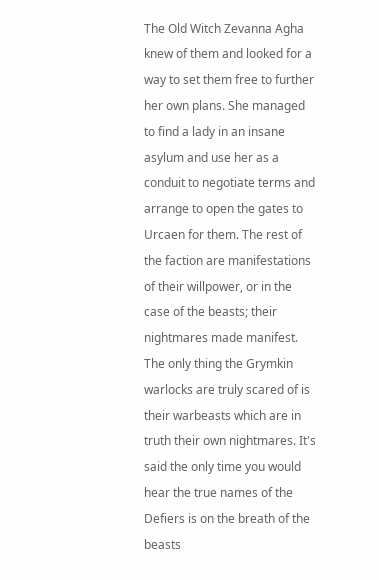The Old Witch Zevanna Agha knew of them and looked for a way to set them free to further her own plans. She managed to find a lady in an insane asylum and use her as a conduit to negotiate terms and arrange to open the gates to Urcaen for them. The rest of the faction are manifestations of their willpower, or in the case of the beasts; their nightmares made manifest. The only thing the Grymkin warlocks are truly scared of is their warbeasts which are in truth their own nightmares. It's said the only time you would hear the true names of the Defiers is on the breath of the beasts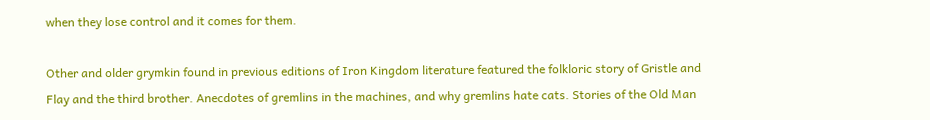when they lose control and it comes for them.

Other and older grymkin found in previous editions of Iron Kingdom literature featured the folkloric story of Gristle and Flay and the third brother. Anecdotes of gremlins in the machines, and why gremlins hate cats. Stories of the Old Man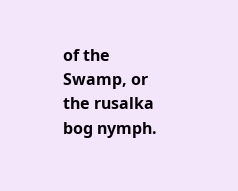of the Swamp, or the rusalka bog nymph.